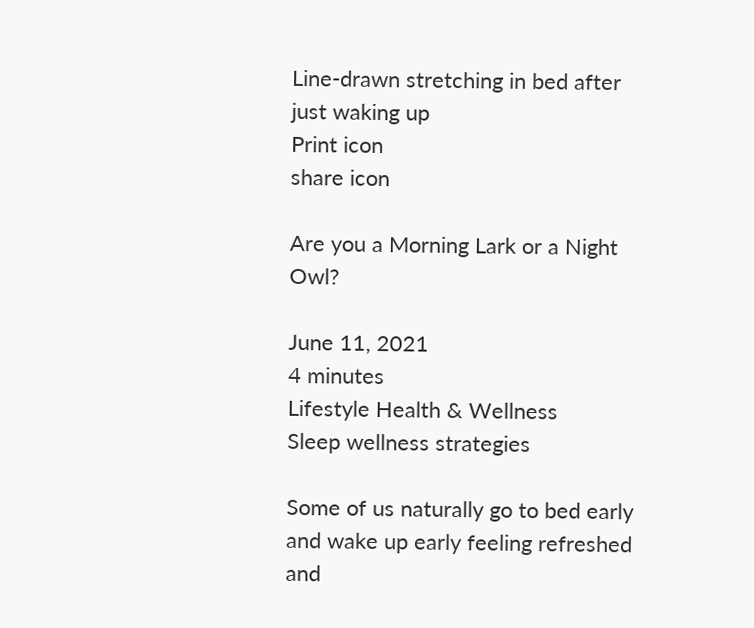Line-drawn stretching in bed after just waking up
Print icon
share icon

Are you a Morning Lark or a Night Owl?

June 11, 2021
4 minutes
Lifestyle Health & Wellness
Sleep wellness strategies

Some of us naturally go to bed early and wake up early feeling refreshed and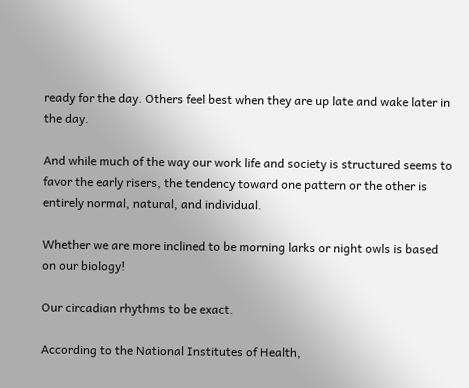ready for the day. Others feel best when they are up late and wake later in the day.

And while much of the way our work life and society is structured seems to favor the early risers, the tendency toward one pattern or the other is entirely normal, natural, and individual.

Whether we are more inclined to be morning larks or night owls is based on our biology!

Our circadian rhythms to be exact.

According to the National Institutes of Health,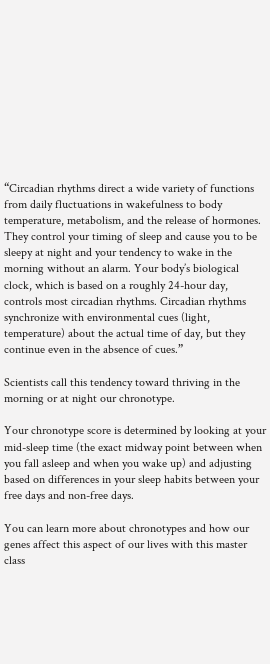“Circadian rhythms direct a wide variety of functions from daily fluctuations in wakefulness to body temperature, metabolism, and the release of hormones. They control your timing of sleep and cause you to be sleepy at night and your tendency to wake in the morning without an alarm. Your body’s biological clock, which is based on a roughly 24-hour day, controls most circadian rhythms. Circadian rhythms synchronize with environmental cues (light, temperature) about the actual time of day, but they continue even in the absence of cues.”

Scientists call this tendency toward thriving in the morning or at night our chronotype.

Your chronotype score is determined by looking at your mid-sleep time (the exact midway point between when you fall asleep and when you wake up) and adjusting based on differences in your sleep habits between your free days and non-free days.

You can learn more about chronotypes and how our genes affect this aspect of our lives with this master class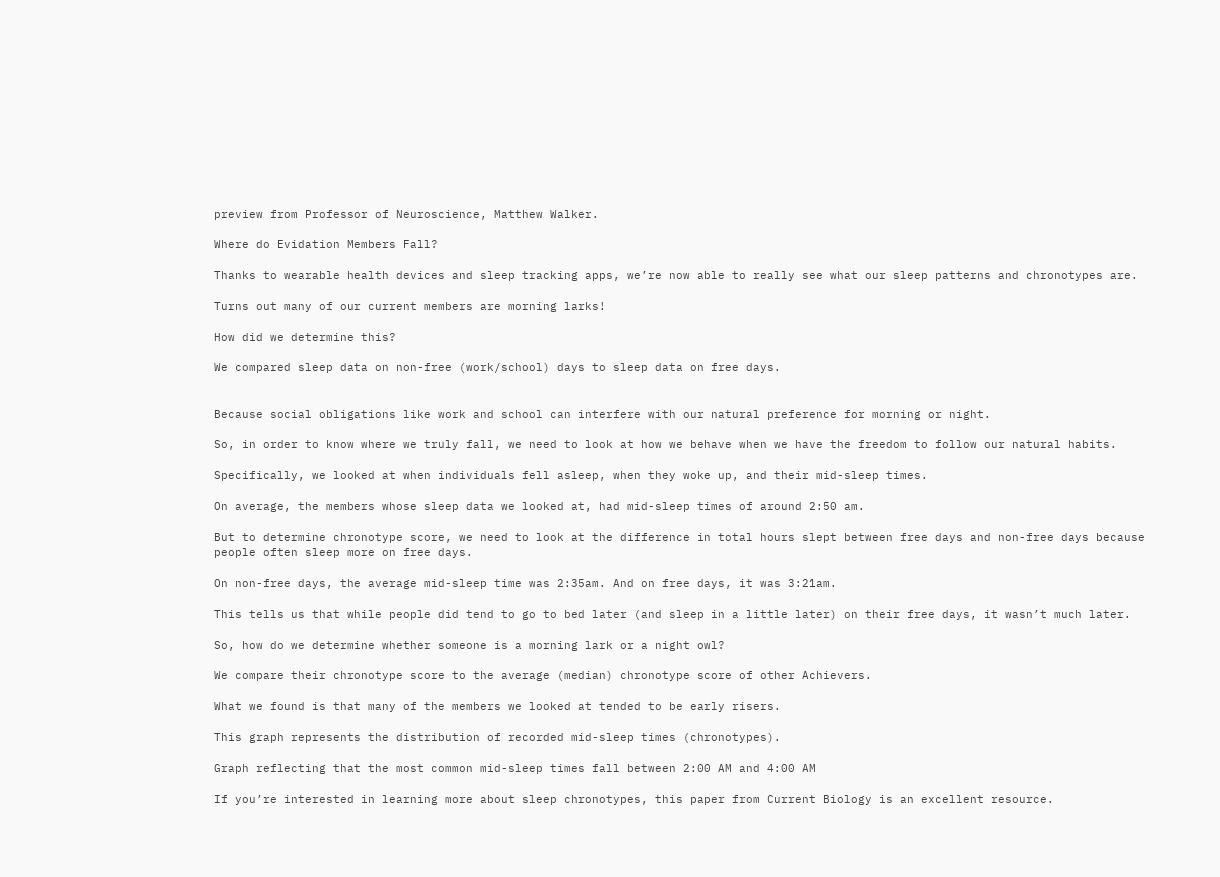preview from Professor of Neuroscience, Matthew Walker.

Where do Evidation Members Fall?

Thanks to wearable health devices and sleep tracking apps, we’re now able to really see what our sleep patterns and chronotypes are.

Turns out many of our current members are morning larks!

How did we determine this?

We compared sleep data on non-free (work/school) days to sleep data on free days.


Because social obligations like work and school can interfere with our natural preference for morning or night.

So, in order to know where we truly fall, we need to look at how we behave when we have the freedom to follow our natural habits.

Specifically, we looked at when individuals fell asleep, when they woke up, and their mid-sleep times.

On average, the members whose sleep data we looked at, had mid-sleep times of around 2:50 am.

But to determine chronotype score, we need to look at the difference in total hours slept between free days and non-free days because people often sleep more on free days.

On non-free days, the average mid-sleep time was 2:35am. And on free days, it was 3:21am.

This tells us that while people did tend to go to bed later (and sleep in a little later) on their free days, it wasn’t much later.

So, how do we determine whether someone is a morning lark or a night owl?

We compare their chronotype score to the average (median) chronotype score of other Achievers.

What we found is that many of the members we looked at tended to be early risers.

This graph represents the distribution of recorded mid-sleep times (chronotypes).

Graph reflecting that the most common mid-sleep times fall between 2:00 AM and 4:00 AM

If you’re interested in learning more about sleep chronotypes, this paper from Current Biology is an excellent resource.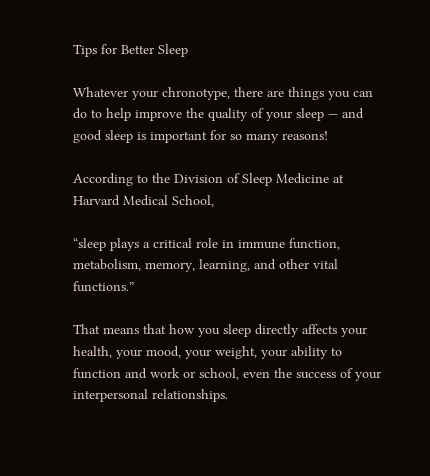Tips for Better Sleep

Whatever your chronotype, there are things you can do to help improve the quality of your sleep — and good sleep is important for so many reasons!

According to the Division of Sleep Medicine at Harvard Medical School,

“sleep plays a critical role in immune function, metabolism, memory, learning, and other vital functions.”

That means that how you sleep directly affects your health, your mood, your weight, your ability to function and work or school, even the success of your interpersonal relationships.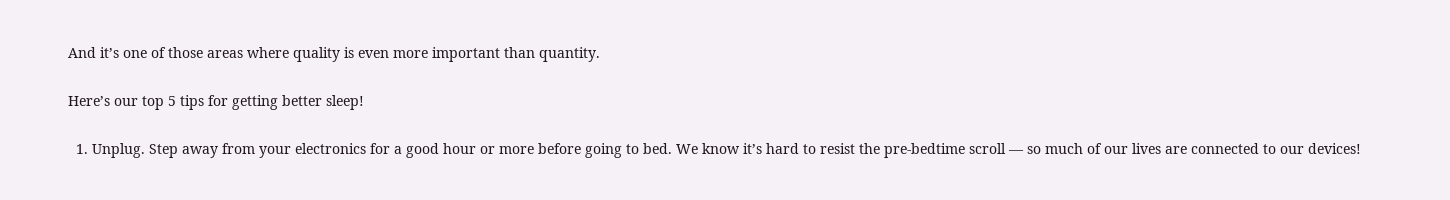And it’s one of those areas where quality is even more important than quantity.

Here’s our top 5 tips for getting better sleep!

  1. Unplug. Step away from your electronics for a good hour or more before going to bed. We know it’s hard to resist the pre-bedtime scroll — so much of our lives are connected to our devices!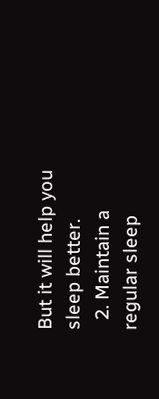But it will help you sleep better.
  2. Maintain a regular sleep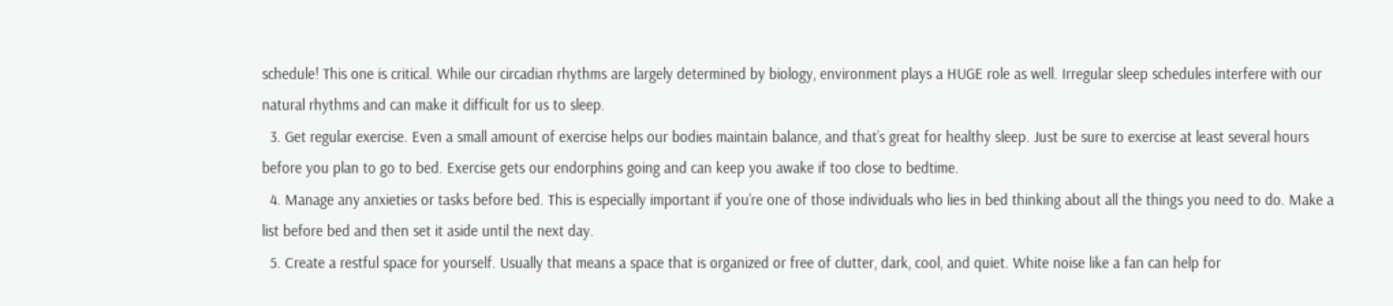schedule! This one is critical. While our circadian rhythms are largely determined by biology, environment plays a HUGE role as well. Irregular sleep schedules interfere with our natural rhythms and can make it difficult for us to sleep.
  3. Get regular exercise. Even a small amount of exercise helps our bodies maintain balance, and that’s great for healthy sleep. Just be sure to exercise at least several hours before you plan to go to bed. Exercise gets our endorphins going and can keep you awake if too close to bedtime.
  4. Manage any anxieties or tasks before bed. This is especially important if you’re one of those individuals who lies in bed thinking about all the things you need to do. Make a list before bed and then set it aside until the next day.
  5. Create a restful space for yourself. Usually that means a space that is organized or free of clutter, dark, cool, and quiet. White noise like a fan can help for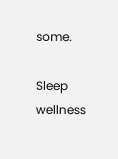some.

Sleep wellness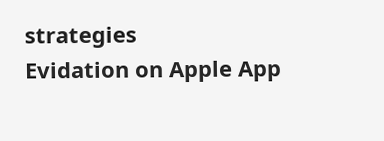strategies
Evidation on Apple App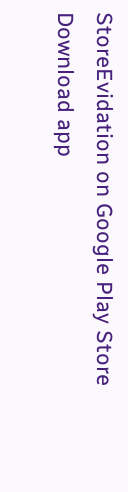StoreEvidation on Google Play Store
Download app